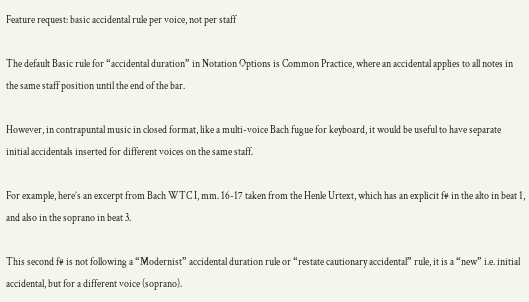Feature request: basic accidental rule per voice, not per staff

The default Basic rule for “accidental duration” in Notation Options is Common Practice, where an accidental applies to all notes in the same staff position until the end of the bar.

However, in contrapuntal music in closed format, like a multi-voice Bach fugue for keyboard, it would be useful to have separate initial accidentals inserted for different voices on the same staff.

For example, here’s an excerpt from Bach WTC I, mm. 16-17 taken from the Henle Urtext, which has an explicit f# in the alto in beat 1, and also in the soprano in beat 3.

This second f# is not following a “Modernist” accidental duration rule or “restate cautionary accidental” rule, it is a “new” i.e. initial accidental, but for a different voice (soprano).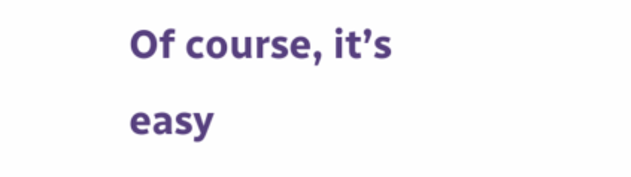Of course, it’s easy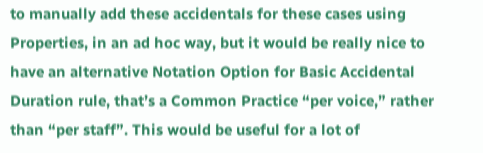to manually add these accidentals for these cases using Properties, in an ad hoc way, but it would be really nice to have an alternative Notation Option for Basic Accidental Duration rule, that’s a Common Practice “per voice,” rather than “per staff”. This would be useful for a lot of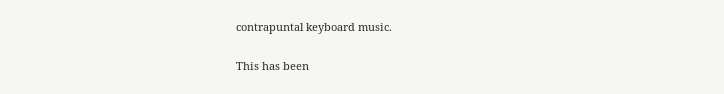contrapuntal keyboard music.


This has been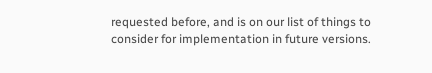requested before, and is on our list of things to consider for implementation in future versions.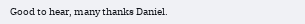Good to hear, many thanks Daniel.